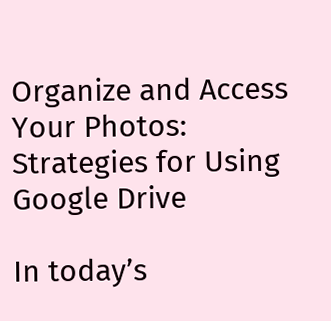Organize and Access Your Photos: Strategies for Using Google Drive

In today’s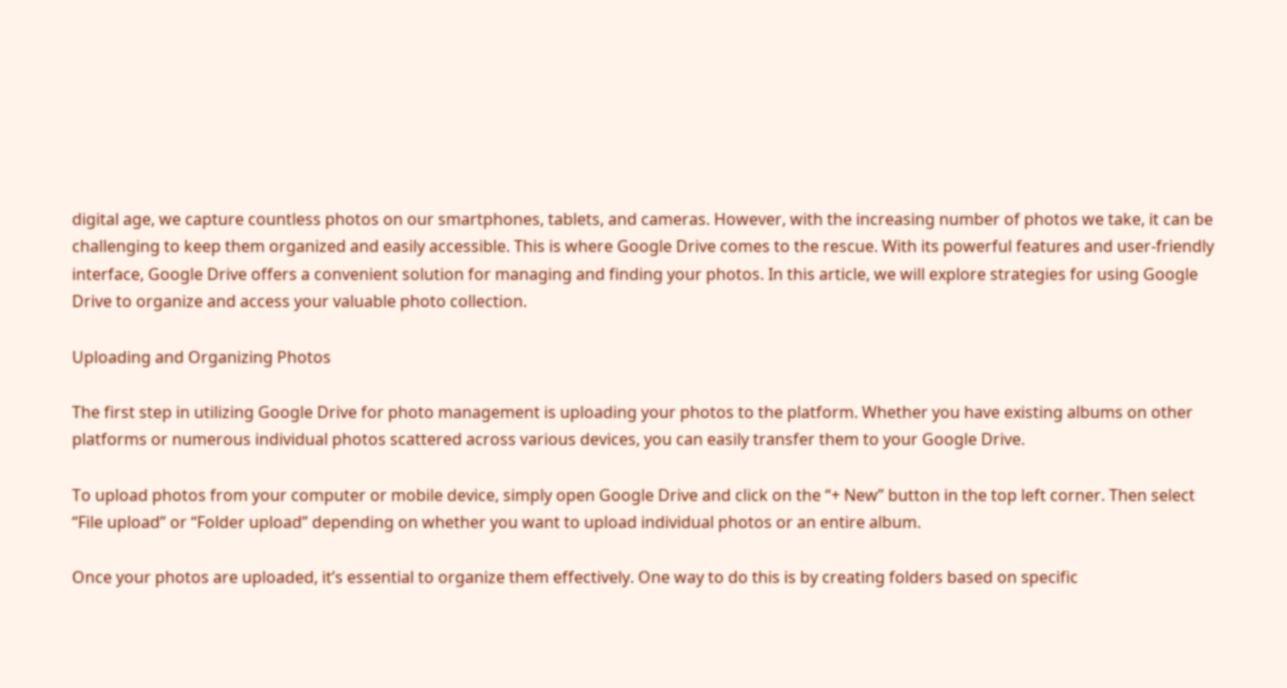digital age, we capture countless photos on our smartphones, tablets, and cameras. However, with the increasing number of photos we take, it can be challenging to keep them organized and easily accessible. This is where Google Drive comes to the rescue. With its powerful features and user-friendly interface, Google Drive offers a convenient solution for managing and finding your photos. In this article, we will explore strategies for using Google Drive to organize and access your valuable photo collection.

Uploading and Organizing Photos

The first step in utilizing Google Drive for photo management is uploading your photos to the platform. Whether you have existing albums on other platforms or numerous individual photos scattered across various devices, you can easily transfer them to your Google Drive.

To upload photos from your computer or mobile device, simply open Google Drive and click on the “+ New” button in the top left corner. Then select “File upload” or “Folder upload” depending on whether you want to upload individual photos or an entire album.

Once your photos are uploaded, it’s essential to organize them effectively. One way to do this is by creating folders based on specific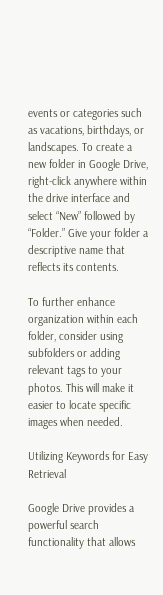events or categories such as vacations, birthdays, or landscapes. To create a new folder in Google Drive, right-click anywhere within the drive interface and select “New” followed by “Folder.” Give your folder a descriptive name that reflects its contents.

To further enhance organization within each folder, consider using subfolders or adding relevant tags to your photos. This will make it easier to locate specific images when needed.

Utilizing Keywords for Easy Retrieval

Google Drive provides a powerful search functionality that allows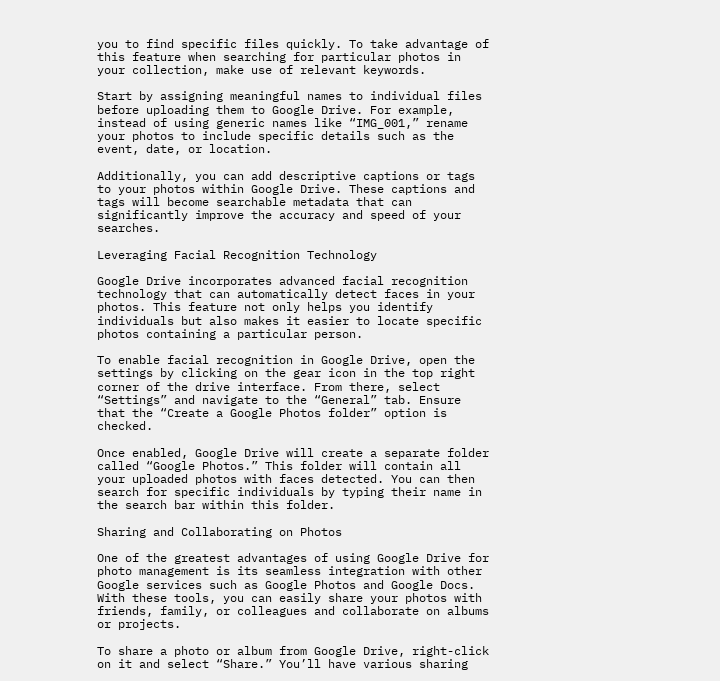you to find specific files quickly. To take advantage of this feature when searching for particular photos in your collection, make use of relevant keywords.

Start by assigning meaningful names to individual files before uploading them to Google Drive. For example, instead of using generic names like “IMG_001,” rename your photos to include specific details such as the event, date, or location.

Additionally, you can add descriptive captions or tags to your photos within Google Drive. These captions and tags will become searchable metadata that can significantly improve the accuracy and speed of your searches.

Leveraging Facial Recognition Technology

Google Drive incorporates advanced facial recognition technology that can automatically detect faces in your photos. This feature not only helps you identify individuals but also makes it easier to locate specific photos containing a particular person.

To enable facial recognition in Google Drive, open the settings by clicking on the gear icon in the top right corner of the drive interface. From there, select “Settings” and navigate to the “General” tab. Ensure that the “Create a Google Photos folder” option is checked.

Once enabled, Google Drive will create a separate folder called “Google Photos.” This folder will contain all your uploaded photos with faces detected. You can then search for specific individuals by typing their name in the search bar within this folder.

Sharing and Collaborating on Photos

One of the greatest advantages of using Google Drive for photo management is its seamless integration with other Google services such as Google Photos and Google Docs. With these tools, you can easily share your photos with friends, family, or colleagues and collaborate on albums or projects.

To share a photo or album from Google Drive, right-click on it and select “Share.” You’ll have various sharing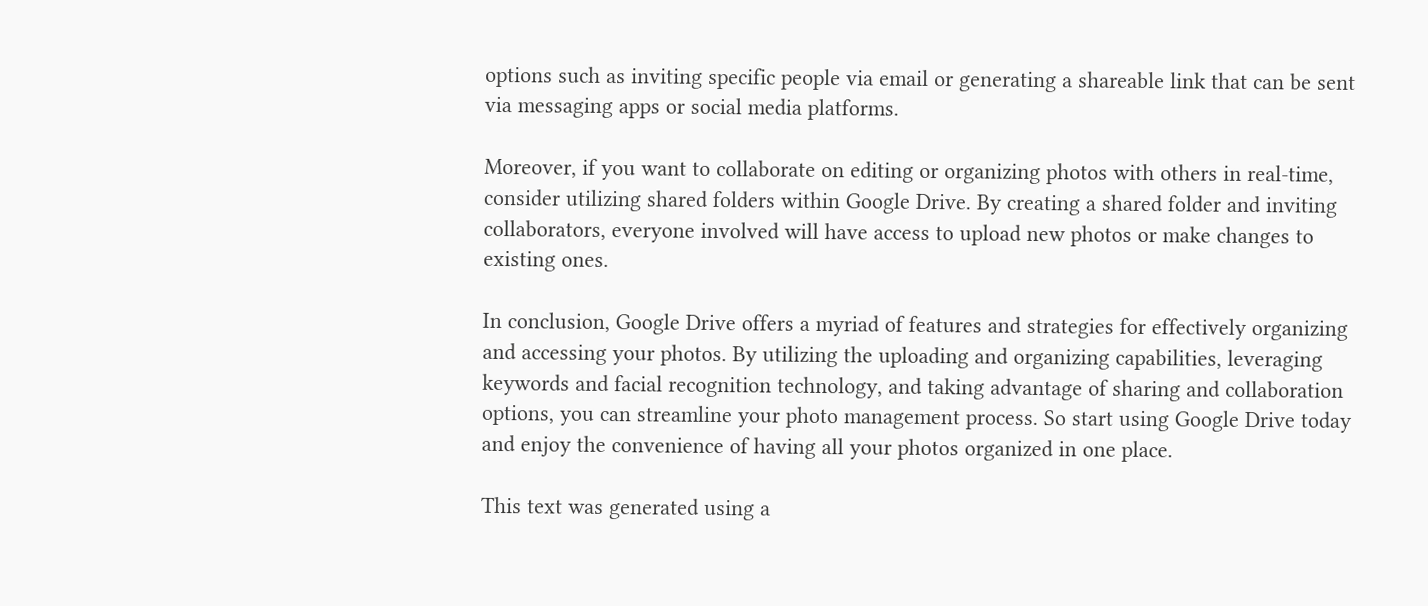options such as inviting specific people via email or generating a shareable link that can be sent via messaging apps or social media platforms.

Moreover, if you want to collaborate on editing or organizing photos with others in real-time, consider utilizing shared folders within Google Drive. By creating a shared folder and inviting collaborators, everyone involved will have access to upload new photos or make changes to existing ones.

In conclusion, Google Drive offers a myriad of features and strategies for effectively organizing and accessing your photos. By utilizing the uploading and organizing capabilities, leveraging keywords and facial recognition technology, and taking advantage of sharing and collaboration options, you can streamline your photo management process. So start using Google Drive today and enjoy the convenience of having all your photos organized in one place.

This text was generated using a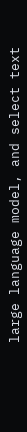large language model, and select text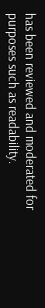has been reviewed and moderated for purposes such as readability.